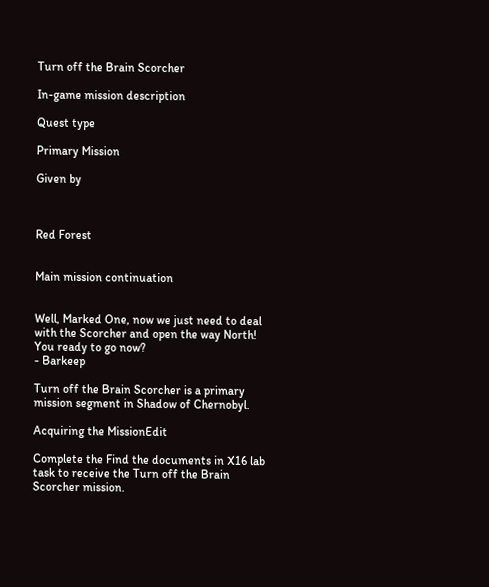Turn off the Brain Scorcher

In-game mission description

Quest type

Primary Mission

Given by



Red Forest


Main mission continuation


Well, Marked One, now we just need to deal with the Scorcher and open the way North! You ready to go now?
- Barkeep

Turn off the Brain Scorcher is a primary mission segment in Shadow of Chernobyl.

Acquiring the MissionEdit

Complete the Find the documents in X16 lab task to receive the Turn off the Brain Scorcher mission.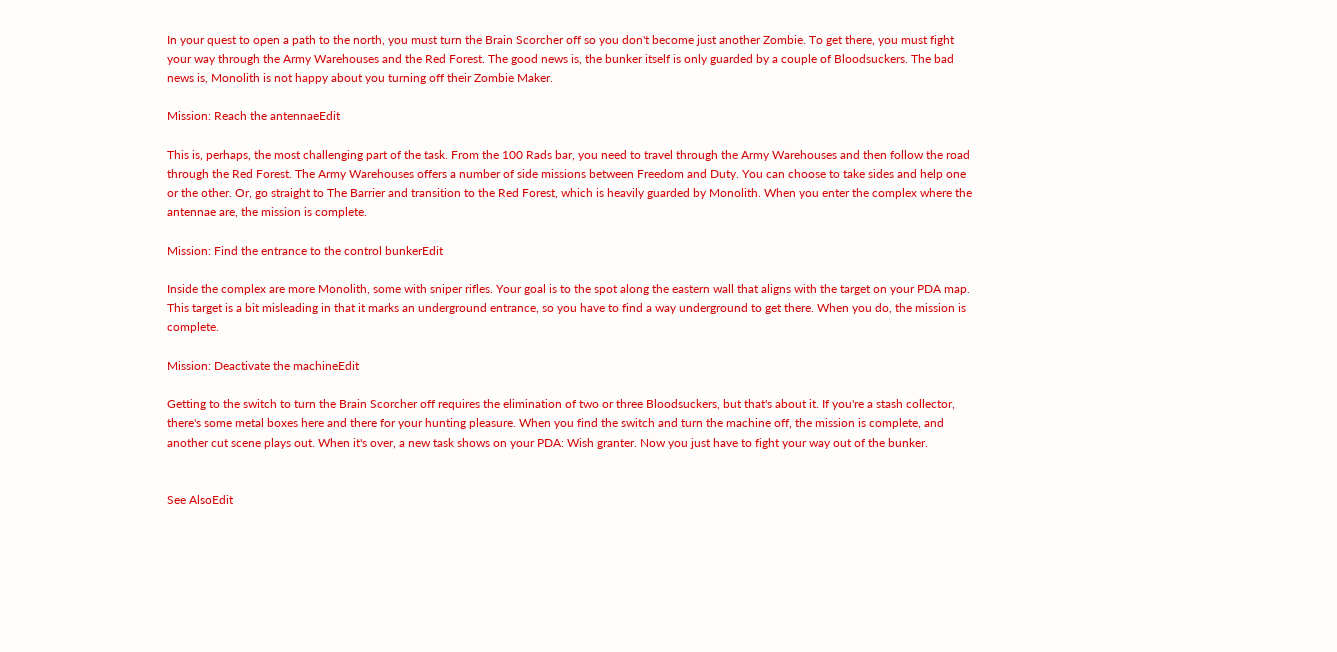In your quest to open a path to the north, you must turn the Brain Scorcher off so you don't become just another Zombie. To get there, you must fight your way through the Army Warehouses and the Red Forest. The good news is, the bunker itself is only guarded by a couple of Bloodsuckers. The bad news is, Monolith is not happy about you turning off their Zombie Maker.

Mission: Reach the antennaeEdit

This is, perhaps, the most challenging part of the task. From the 100 Rads bar, you need to travel through the Army Warehouses and then follow the road through the Red Forest. The Army Warehouses offers a number of side missions between Freedom and Duty. You can choose to take sides and help one or the other. Or, go straight to The Barrier and transition to the Red Forest, which is heavily guarded by Monolith. When you enter the complex where the antennae are, the mission is complete.

Mission: Find the entrance to the control bunkerEdit

Inside the complex are more Monolith, some with sniper rifles. Your goal is to the spot along the eastern wall that aligns with the target on your PDA map. This target is a bit misleading in that it marks an underground entrance, so you have to find a way underground to get there. When you do, the mission is complete.

Mission: Deactivate the machineEdit

Getting to the switch to turn the Brain Scorcher off requires the elimination of two or three Bloodsuckers, but that's about it. If you're a stash collector, there's some metal boxes here and there for your hunting pleasure. When you find the switch and turn the machine off, the mission is complete, and another cut scene plays out. When it's over, a new task shows on your PDA: Wish granter. Now you just have to fight your way out of the bunker.


See AlsoEdit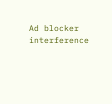Ad blocker interference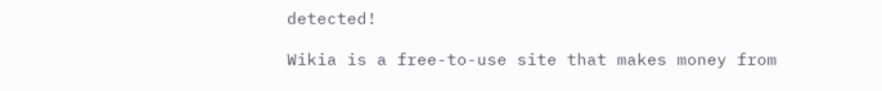detected!

Wikia is a free-to-use site that makes money from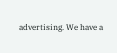advertising. We have a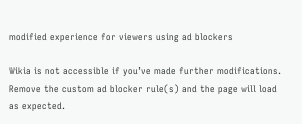modified experience for viewers using ad blockers

Wikia is not accessible if you’ve made further modifications. Remove the custom ad blocker rule(s) and the page will load as expected.